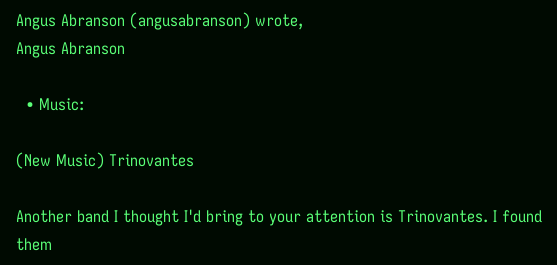Angus Abranson (angusabranson) wrote,
Angus Abranson

  • Music:

(New Music) Trinovantes

Another band I thought I'd bring to your attention is Trinovantes. I found them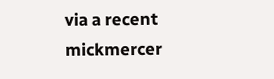via a recent mickmercer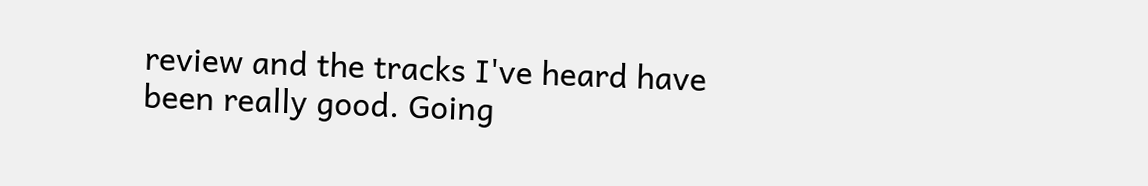review and the tracks I've heard have been really good. Going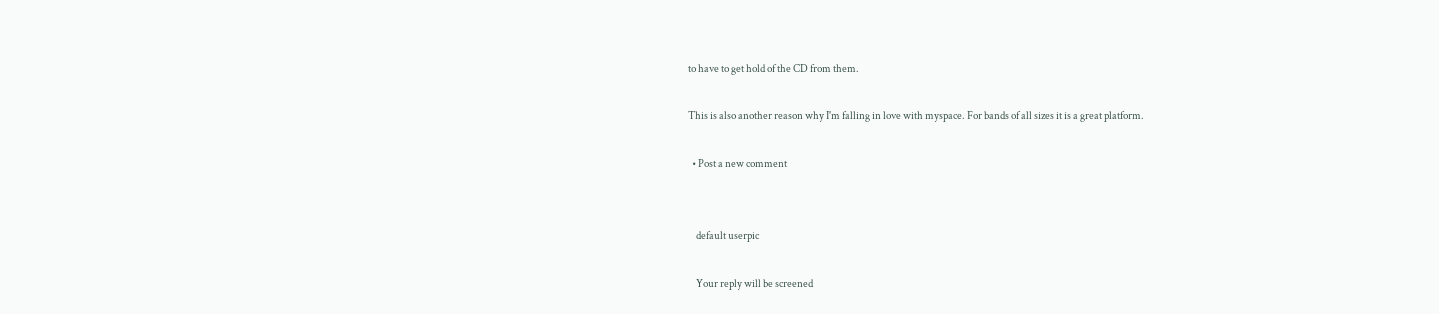to have to get hold of the CD from them.

This is also another reason why I'm falling in love with myspace. For bands of all sizes it is a great platform.

  • Post a new comment


    default userpic

    Your reply will be screened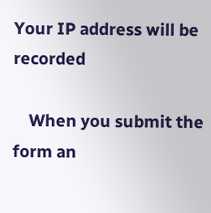Your IP address will be recorded

    When you submit the form an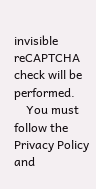invisible reCAPTCHA check will be performed.
    You must follow the Privacy Policy and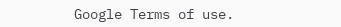Google Terms of use.